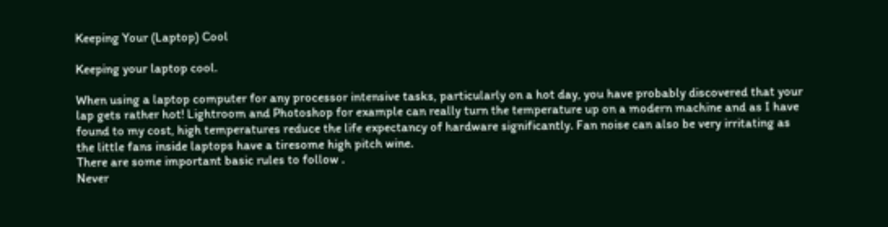Keeping Your (Laptop) Cool

Keeping your laptop cool.

When using a laptop computer for any processor intensive tasks, particularly on a hot day, you have probably discovered that your lap gets rather hot! Lightroom and Photoshop for example can really turn the temperature up on a modern machine and as I have found to my cost, high temperatures reduce the life expectancy of hardware significantly. Fan noise can also be very irritating as the little fans inside laptops have a tiresome high pitch wine.
There are some important basic rules to follow .
Never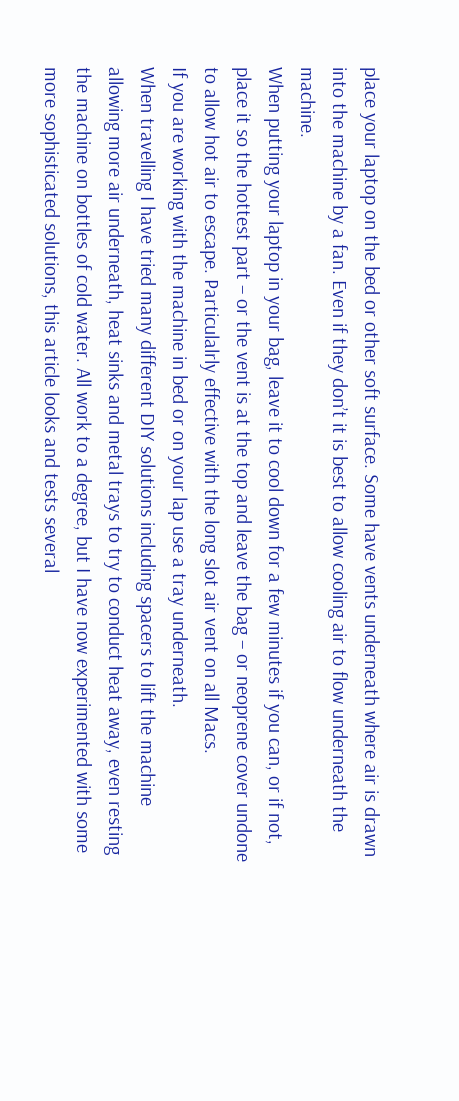place your laptop on the bed or other soft surface. Some have vents underneath where air is drawn into the machine by a fan. Even if they don’t it is best to allow cooling air to flow underneath the machine.
When putting your laptop in your bag, leave it to cool down for a few minutes if you can, or if not, place it so the hottest part – or the vent is at the top and leave the bag – or neoprene cover undone to allow hot air to escape. Particulalrly effective with the long slot air vent on all Macs.
If you are working with the machine in bed or on your lap use a tray underneath.
When travelling I have tried many different DIY solutions including spacers to lift the machine allowing more air underneath, heat sinks and metal trays to try to conduct heat away, even resting the machine on bottles of cold water. All work to a degree, but I have now experimented with some more sophisticated solutions, this article looks and tests several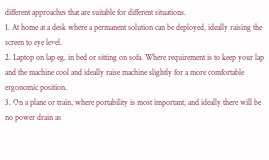different approaches that are suitable for different situations.
1. At home at a desk where a permanent solution can be deployed, ideally raising the screen to eye level.
2. Laptop on lap eg. in bed or sitting on sofa. Where requirement is to keep your lap and the machine cool and ideally raise machine slightly for a more comfortable ergonomic position.
3. On a plane or train, where portability is most important, and ideally there will be no power drain as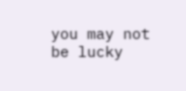you may not be lucky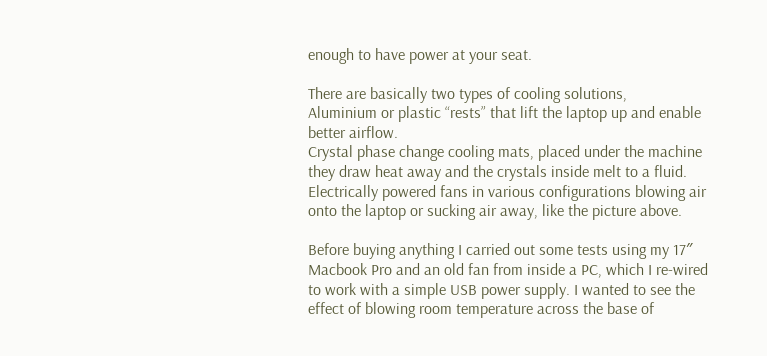enough to have power at your seat.

There are basically two types of cooling solutions,
Aluminium or plastic “rests” that lift the laptop up and enable better airflow.
Crystal phase change cooling mats, placed under the machine they draw heat away and the crystals inside melt to a fluid.
Electrically powered fans in various configurations blowing air onto the laptop or sucking air away, like the picture above.

Before buying anything I carried out some tests using my 17″ Macbook Pro and an old fan from inside a PC, which I re-wired to work with a simple USB power supply. I wanted to see the effect of blowing room temperature across the base of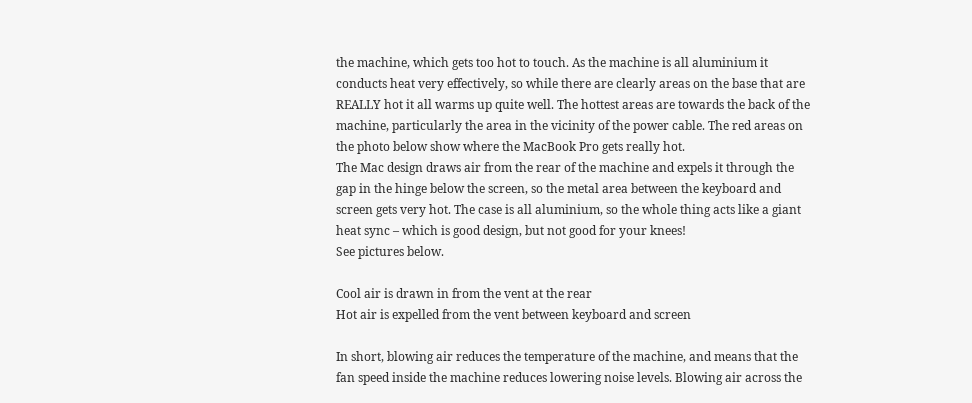the machine, which gets too hot to touch. As the machine is all aluminium it conducts heat very effectively, so while there are clearly areas on the base that are REALLY hot it all warms up quite well. The hottest areas are towards the back of the machine, particularly the area in the vicinity of the power cable. The red areas on the photo below show where the MacBook Pro gets really hot.
The Mac design draws air from the rear of the machine and expels it through the gap in the hinge below the screen, so the metal area between the keyboard and screen gets very hot. The case is all aluminium, so the whole thing acts like a giant heat sync – which is good design, but not good for your knees!
See pictures below.

Cool air is drawn in from the vent at the rear
Hot air is expelled from the vent between keyboard and screen

In short, blowing air reduces the temperature of the machine, and means that the fan speed inside the machine reduces lowering noise levels. Blowing air across the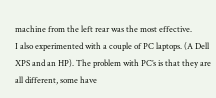machine from the left rear was the most effective.
I also experimented with a couple of PC laptops. (A Dell XPS and an HP). The problem with PC’s is that they are all different, some have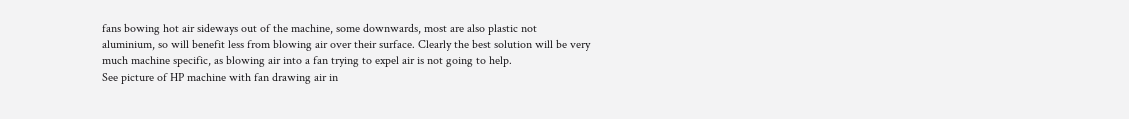fans bowing hot air sideways out of the machine, some downwards, most are also plastic not aluminium, so will benefit less from blowing air over their surface. Clearly the best solution will be very much machine specific, as blowing air into a fan trying to expel air is not going to help.
See picture of HP machine with fan drawing air in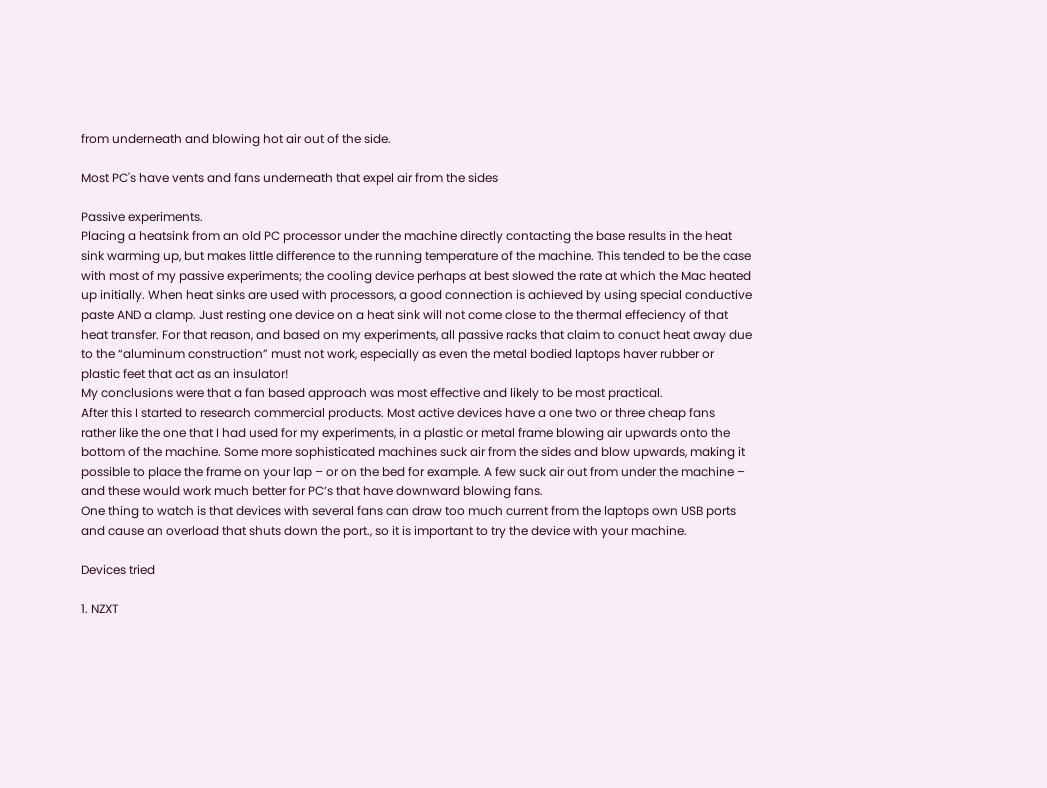from underneath and blowing hot air out of the side.

Most PC's have vents and fans underneath that expel air from the sides

Passive experiments.
Placing a heatsink from an old PC processor under the machine directly contacting the base results in the heat sink warming up, but makes little difference to the running temperature of the machine. This tended to be the case with most of my passive experiments; the cooling device perhaps at best slowed the rate at which the Mac heated up initially. When heat sinks are used with processors, a good connection is achieved by using special conductive paste AND a clamp. Just resting one device on a heat sink will not come close to the thermal effeciency of that heat transfer. For that reason, and based on my experiments, all passive racks that claim to conuct heat away due to the “aluminum construction” must not work, especially as even the metal bodied laptops haver rubber or plastic feet that act as an insulator!
My conclusions were that a fan based approach was most effective and likely to be most practical.
After this I started to research commercial products. Most active devices have a one two or three cheap fans rather like the one that I had used for my experiments, in a plastic or metal frame blowing air upwards onto the bottom of the machine. Some more sophisticated machines suck air from the sides and blow upwards, making it possible to place the frame on your lap – or on the bed for example. A few suck air out from under the machine – and these would work much better for PC’s that have downward blowing fans.
One thing to watch is that devices with several fans can draw too much current from the laptops own USB ports and cause an overload that shuts down the port., so it is important to try the device with your machine.

Devices tried

1. NZXT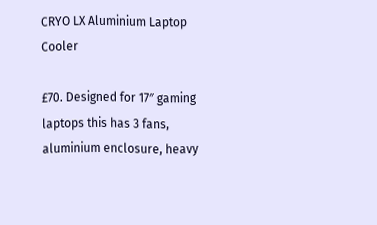CRYO LX Aluminium Laptop Cooler

£70. Designed for 17″ gaming laptops this has 3 fans, aluminium enclosure, heavy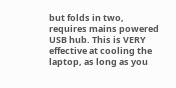but folds in two, requires mains powered USB hub. This is VERY effective at cooling the laptop, as long as you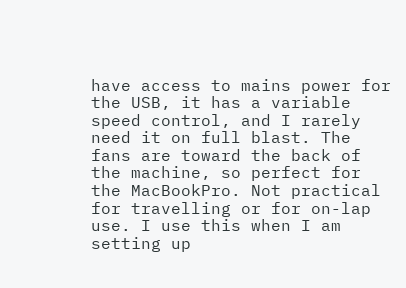have access to mains power for the USB, it has a variable speed control, and I rarely need it on full blast. The fans are toward the back of the machine, so perfect for the MacBookPro. Not practical for travelling or for on-lap use. I use this when I am setting up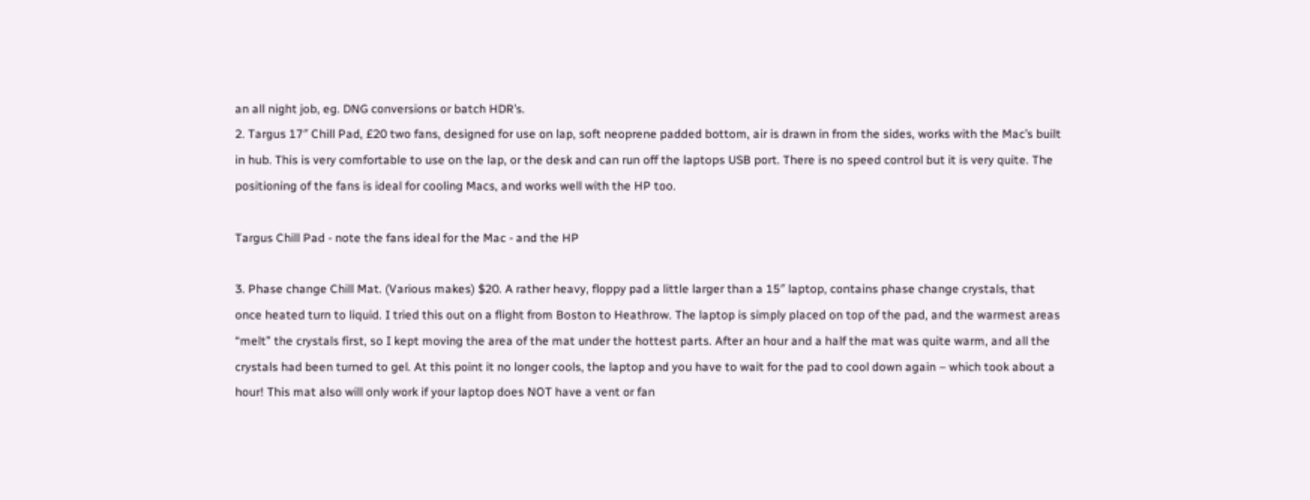an all night job, eg. DNG conversions or batch HDR’s.
2. Targus 17″ Chill Pad, £20 two fans, designed for use on lap, soft neoprene padded bottom, air is drawn in from the sides, works with the Mac’s built in hub. This is very comfortable to use on the lap, or the desk and can run off the laptops USB port. There is no speed control but it is very quite. The positioning of the fans is ideal for cooling Macs, and works well with the HP too.

Targus Chill Pad - note the fans ideal for the Mac - and the HP

3. Phase change Chill Mat. (Various makes) $20. A rather heavy, floppy pad a little larger than a 15″ laptop, contains phase change crystals, that once heated turn to liquid. I tried this out on a flight from Boston to Heathrow. The laptop is simply placed on top of the pad, and the warmest areas “melt” the crystals first, so I kept moving the area of the mat under the hottest parts. After an hour and a half the mat was quite warm, and all the crystals had been turned to gel. At this point it no longer cools, the laptop and you have to wait for the pad to cool down again – which took about a hour! This mat also will only work if your laptop does NOT have a vent or fan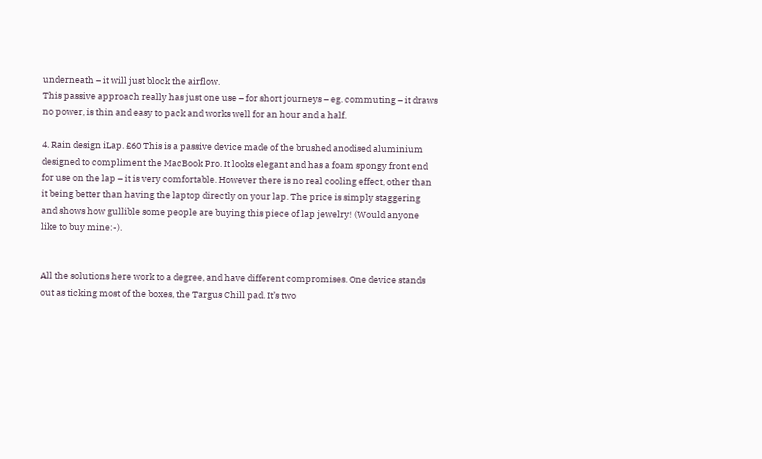underneath – it will just block the airflow.
This passive approach really has just one use – for short journeys – eg. commuting – it draws no power, is thin and easy to pack and works well for an hour and a half.

4. Rain design iLap. £60 This is a passive device made of the brushed anodised aluminium designed to compliment the MacBook Pro. It looks elegant and has a foam spongy front end for use on the lap – it is very comfortable. However there is no real cooling effect, other than it being better than having the laptop directly on your lap. The price is simply staggering and shows how gullible some people are buying this piece of lap jewelry! (Would anyone like to buy mine:-).


All the solutions here work to a degree, and have different compromises. One device stands out as ticking most of the boxes, the Targus Chill pad. It’s two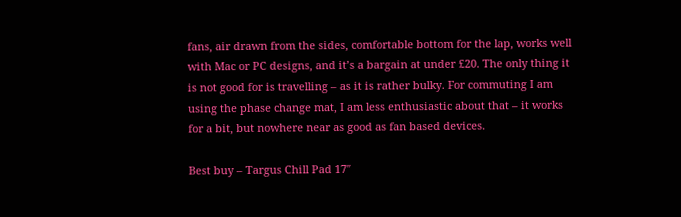fans, air drawn from the sides, comfortable bottom for the lap, works well with Mac or PC designs, and it’s a bargain at under £20. The only thing it is not good for is travelling – as it is rather bulky. For commuting I am using the phase change mat, I am less enthusiastic about that – it works for a bit, but nowhere near as good as fan based devices.

Best buy – Targus Chill Pad 17″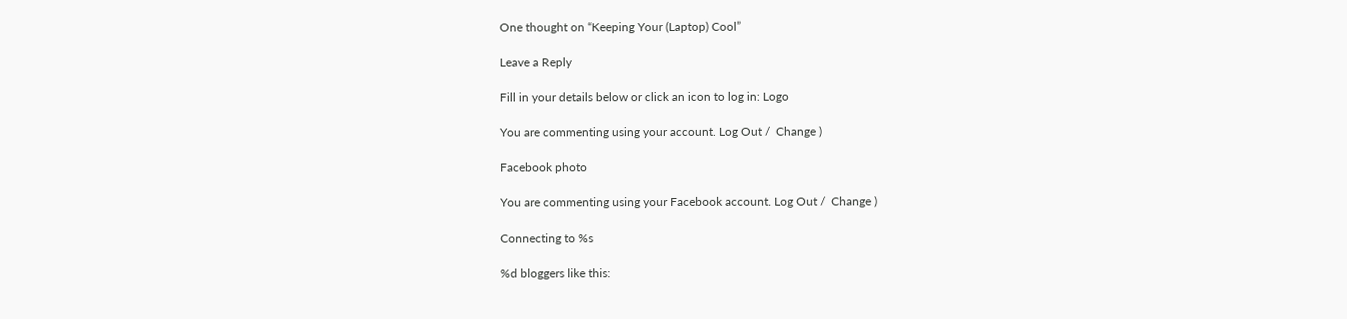One thought on “Keeping Your (Laptop) Cool”

Leave a Reply

Fill in your details below or click an icon to log in: Logo

You are commenting using your account. Log Out /  Change )

Facebook photo

You are commenting using your Facebook account. Log Out /  Change )

Connecting to %s

%d bloggers like this: